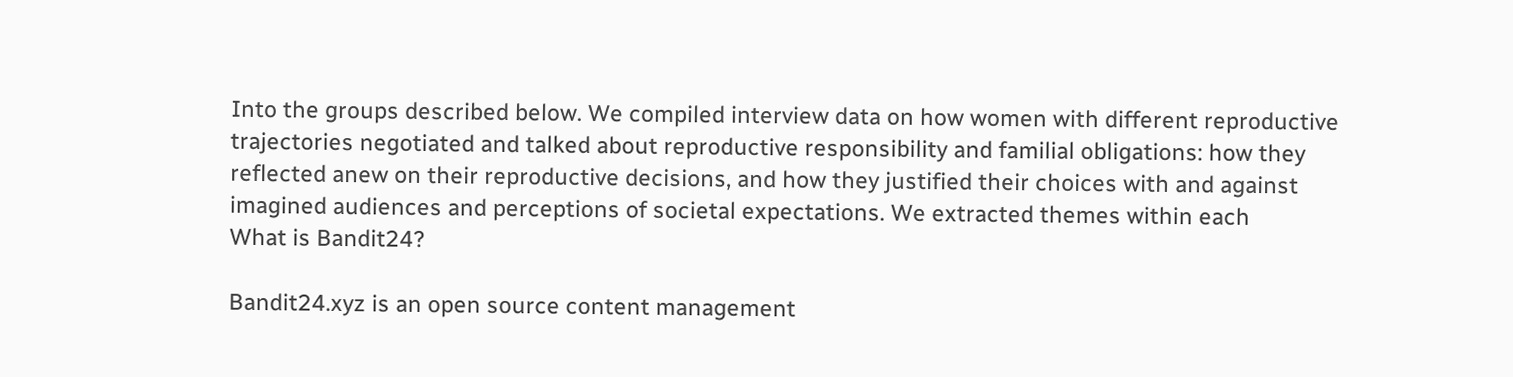Into the groups described below. We compiled interview data on how women with different reproductive trajectories negotiated and talked about reproductive responsibility and familial obligations: how they reflected anew on their reproductive decisions, and how they justified their choices with and against imagined audiences and perceptions of societal expectations. We extracted themes within each
What is Bandit24?

Bandit24.xyz is an open source content management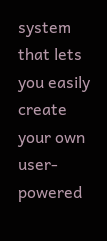system that lets you easily create your own user-powered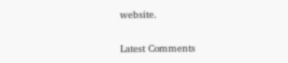website.

Latest Comments